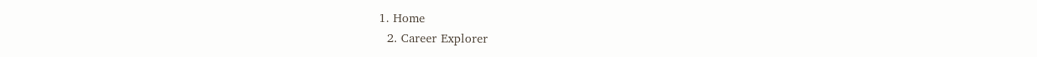1. Home
  2. Career Explorer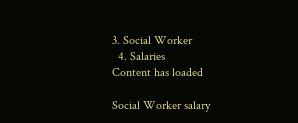3. Social Worker
  4. Salaries
Content has loaded

Social Worker salary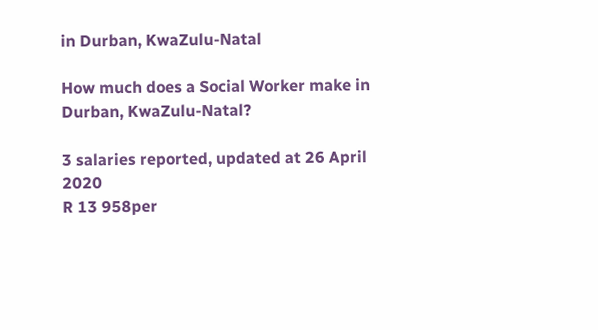in Durban, KwaZulu-Natal

How much does a Social Worker make in Durban, KwaZulu-Natal?

3 salaries reported, updated at 26 April 2020
R 13 958per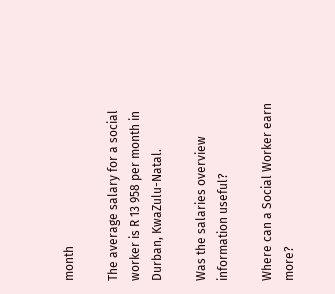month

The average salary for a social worker is R 13 958 per month in Durban, KwaZulu-Natal.

Was the salaries overview information useful?

Where can a Social Worker earn more?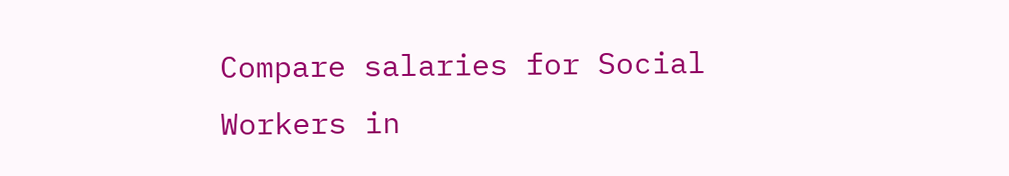Compare salaries for Social Workers in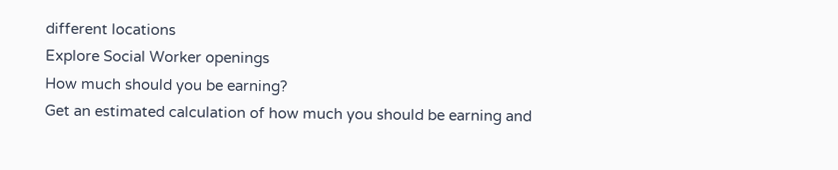different locations
Explore Social Worker openings
How much should you be earning?
Get an estimated calculation of how much you should be earning and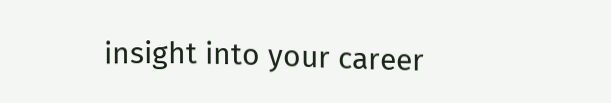insight into your career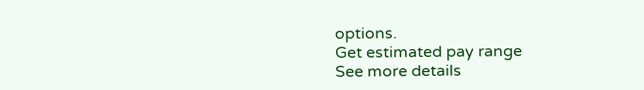options.
Get estimated pay range
See more details